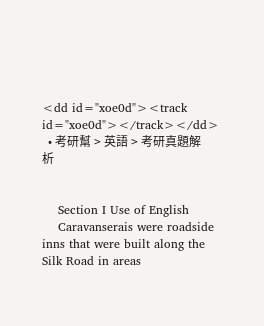<dd id="xoe0d"><track id="xoe0d"></track></dd>
  • 考研幫 > 英語 > 考研真題解析


    Section Ⅰ Use of English
    Caravanserais were roadside inns that were built along the Silk Road in areas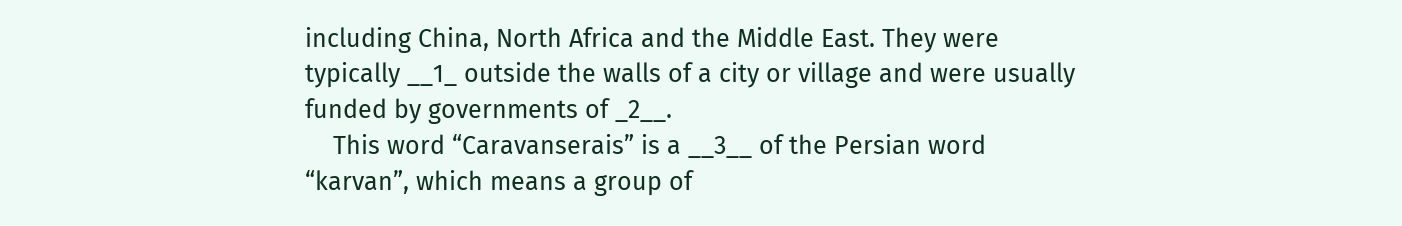including China, North Africa and the Middle East. They were typically __1_ outside the walls of a city or village and were usually funded by governments of _2__.
    This word “Caravanserais” is a __3__ of the Persian word “karvan”, which means a group of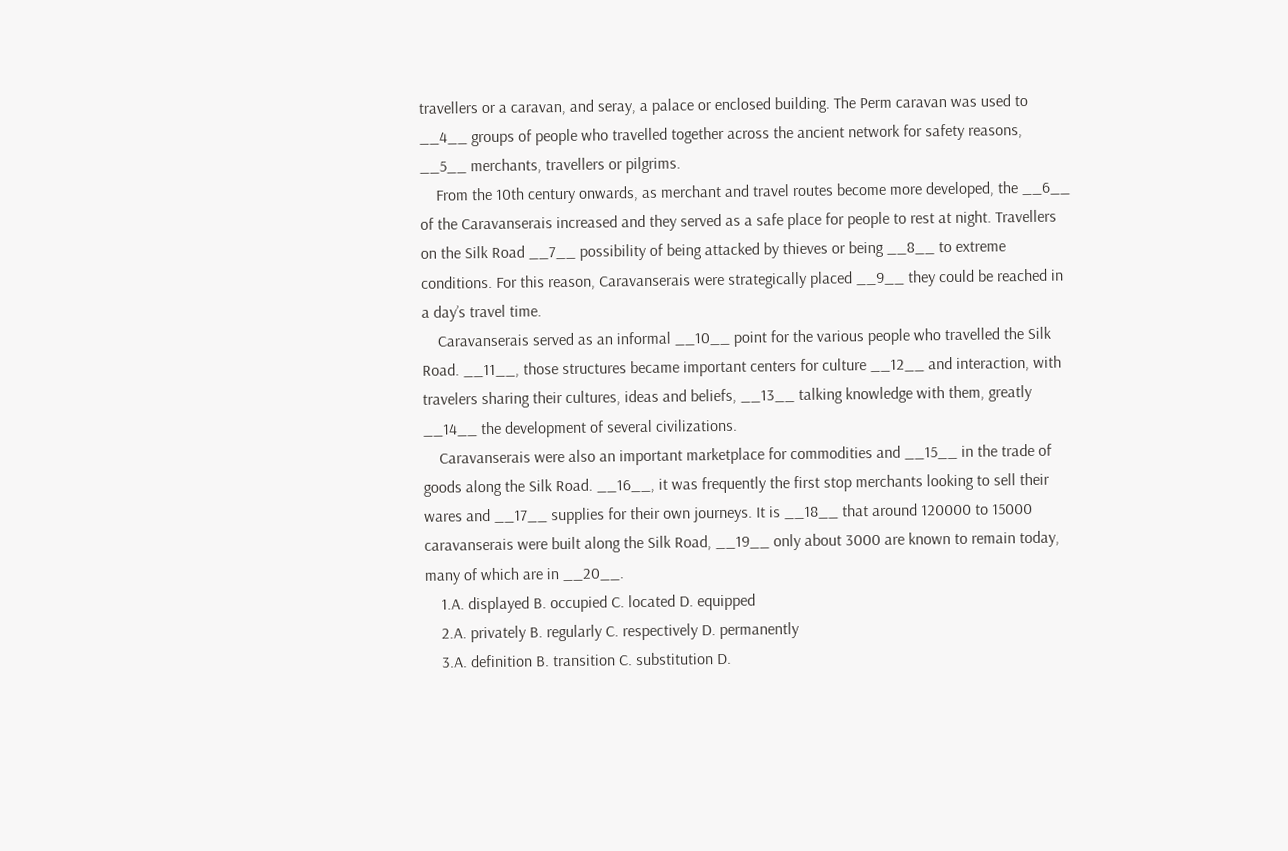travellers or a caravan, and seray, a palace or enclosed building. The Perm caravan was used to __4__ groups of people who travelled together across the ancient network for safety reasons, __5__ merchants, travellers or pilgrims.
    From the 10th century onwards, as merchant and travel routes become more developed, the __6__ of the Caravanserais increased and they served as a safe place for people to rest at night. Travellers on the Silk Road __7__ possibility of being attacked by thieves or being __8__ to extreme conditions. For this reason, Caravanserais were strategically placed __9__ they could be reached in a day’s travel time.
    Caravanserais served as an informal __10__ point for the various people who travelled the Silk Road. __11__, those structures became important centers for culture __12__ and interaction, with travelers sharing their cultures, ideas and beliefs, __13__ talking knowledge with them, greatly __14__ the development of several civilizations.
    Caravanserais were also an important marketplace for commodities and __15__ in the trade of goods along the Silk Road. __16__, it was frequently the first stop merchants looking to sell their wares and __17__ supplies for their own journeys. It is __18__ that around 120000 to 15000 caravanserais were built along the Silk Road, __19__ only about 3000 are known to remain today, many of which are in __20__.
    1.A. displayed B. occupied C. located D. equipped
    2.A. privately B. regularly C. respectively D. permanently
    3.A. definition B. transition C. substitution D.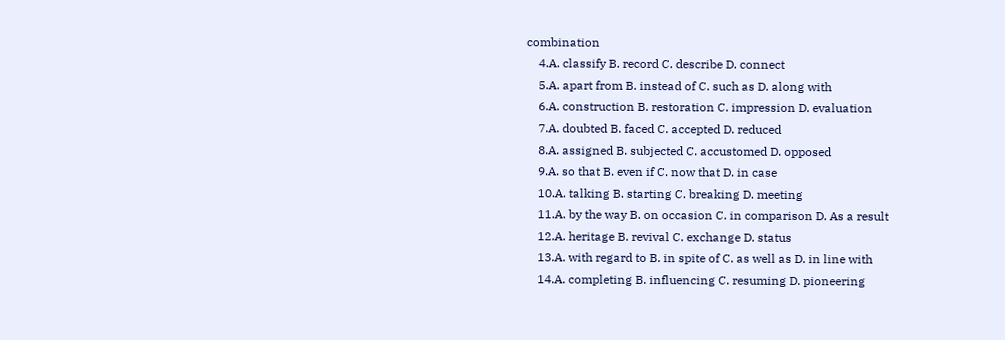combination
    4.A. classify B. record C. describe D. connect
    5.A. apart from B. instead of C. such as D. along with
    6.A. construction B. restoration C. impression D. evaluation
    7.A. doubted B. faced C. accepted D. reduced
    8.A. assigned B. subjected C. accustomed D. opposed
    9.A. so that B. even if C. now that D. in case
    10.A. talking B. starting C. breaking D. meeting
    11.A. by the way B. on occasion C. in comparison D. As a result
    12.A. heritage B. revival C. exchange D. status
    13.A. with regard to B. in spite of C. as well as D. in line with
    14.A. completing B. influencing C. resuming D. pioneering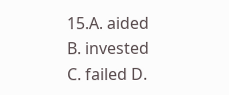15.A. aided B. invested C. failed D.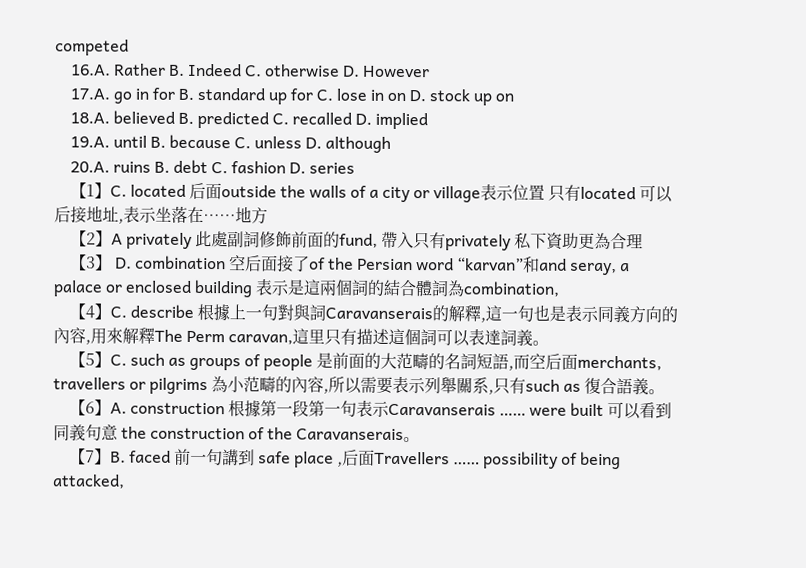competed
    16.A. Rather B. Indeed C. otherwise D. However
    17.A. go in for B. standard up for C. lose in on D. stock up on
    18.A. believed B. predicted C. recalled D. implied
    19.A. until B. because C. unless D. although
    20.A. ruins B. debt C. fashion D. series
    【1】C. located 后面outside the walls of a city or village表示位置 只有located 可以后接地址,表示坐落在……地方
    【2】A privately 此處副詞修飾前面的fund, 帶入只有privately 私下資助更為合理
    【3】 D. combination 空后面接了of the Persian word “karvan”和and seray, a palace or enclosed building 表示是這兩個詞的結合體詞為combination,
    【4】C. describe 根據上一句對與詞Caravanserais的解釋,這一句也是表示同義方向的內容,用來解釋The Perm caravan,這里只有描述這個詞可以表達詞義。
    【5】C. such as groups of people 是前面的大范疇的名詞短語,而空后面merchants, travellers or pilgrims 為小范疇的內容,所以需要表示列舉關系,只有such as 復合語義。
    【6】A. construction 根據第一段第一句表示Caravanserais …… were built 可以看到同義句意 the construction of the Caravanserais。
    【7】B. faced 前一句講到 safe place ,后面Travellers …… possibility of being attacked,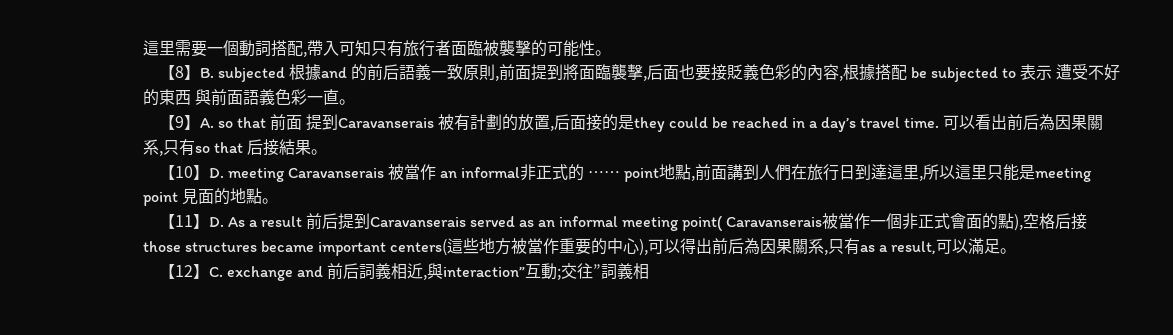這里需要一個動詞搭配,帶入可知只有旅行者面臨被襲擊的可能性。
    【8】B. subjected 根據and 的前后語義一致原則,前面提到將面臨襲擊,后面也要接貶義色彩的內容,根據搭配 be subjected to 表示 遭受不好的東西 與前面語義色彩一直。
    【9】A. so that 前面 提到Caravanserais 被有計劃的放置,后面接的是they could be reached in a day’s travel time. 可以看出前后為因果關系,只有so that 后接結果。
    【10】D. meeting Caravanserais 被當作 an informal非正式的 …… point地點,前面講到人們在旅行日到達這里,所以這里只能是meeting point 見面的地點。
    【11】D. As a result 前后提到Caravanserais served as an informal meeting point( Caravanserais被當作一個非正式會面的點),空格后接those structures became important centers(這些地方被當作重要的中心),可以得出前后為因果關系,只有as a result,可以滿足。
    【12】C. exchange and 前后詞義相近,與interaction”互動;交往”詞義相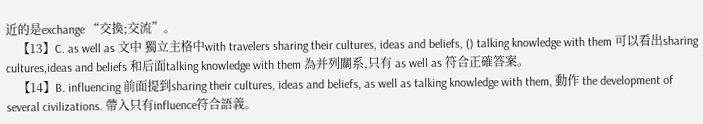近的是exchange “交換;交流”。
    【13】C. as well as 文中 獨立主格中with travelers sharing their cultures, ideas and beliefs, () talking knowledge with them 可以看出sharing cultures,ideas and beliefs 和后面talking knowledge with them 為并列關系,只有 as well as 符合正確答案。
    【14】B. influencing 前面提到sharing their cultures, ideas and beliefs, as well as talking knowledge with them, 動作 the development of several civilizations. 帶入只有influence符合語義。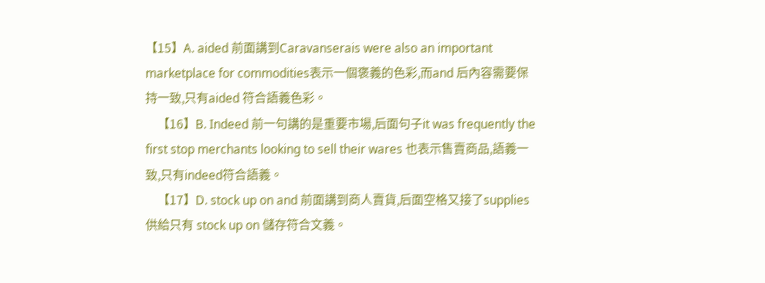【15】A. aided 前面講到Caravanserais were also an important marketplace for commodities表示一個褒義的色彩,而and 后內容需要保持一致,只有aided 符合語義色彩。
    【16】B. Indeed 前一句講的是重要市場,后面句子it was frequently the first stop merchants looking to sell their wares 也表示售賣商品,語義一致,只有indeed符合語義。
    【17】D. stock up on and 前面講到商人賣貨,后面空格又接了supplies供給只有 stock up on 儲存符合文義。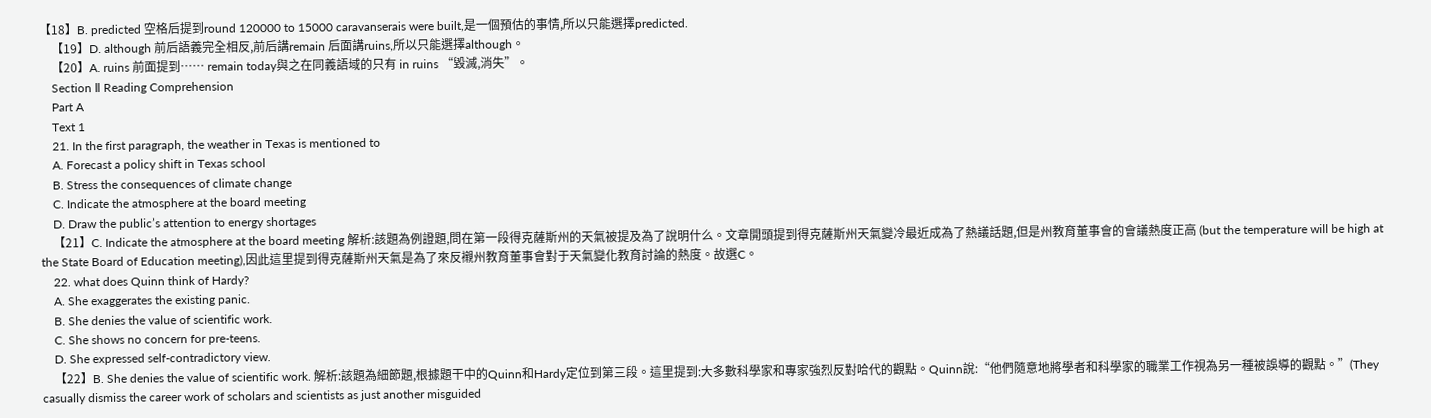【18】B. predicted 空格后提到round 120000 to 15000 caravanserais were built,是一個預估的事情,所以只能選擇predicted.
    【19】D. although 前后語義完全相反,前后講remain 后面講ruins,所以只能選擇although。
    【20】A. ruins 前面提到…… remain today與之在同義語域的只有 in ruins “毀滅,消失”。
    Section Ⅱ Reading Comprehension
    Part A
    Text 1
    21. In the first paragraph, the weather in Texas is mentioned to
    A. Forecast a policy shift in Texas school
    B. Stress the consequences of climate change
    C. Indicate the atmosphere at the board meeting
    D. Draw the public’s attention to energy shortages
    【21】C. Indicate the atmosphere at the board meeting 解析:該題為例證題,問在第一段得克薩斯州的天氣被提及為了說明什么。文章開頭提到得克薩斯州天氣變冷最近成為了熱議話題,但是州教育董事會的會議熱度正高 (but the temperature will be high at the State Board of Education meeting),因此這里提到得克薩斯州天氣是為了來反襯州教育董事會對于天氣變化教育討論的熱度。故選C。
    22. what does Quinn think of Hardy?
    A. She exaggerates the existing panic.
    B. She denies the value of scientific work.
    C. She shows no concern for pre-teens.
    D. She expressed self-contradictory view.
    【22】B. She denies the value of scientific work. 解析:該題為細節題,根據題干中的Quinn和Hardy定位到第三段。這里提到:大多數科學家和專家強烈反對哈代的觀點。Quinn說:“他們隨意地將學者和科學家的職業工作視為另一種被誤導的觀點。”(They casually dismiss the career work of scholars and scientists as just another misguided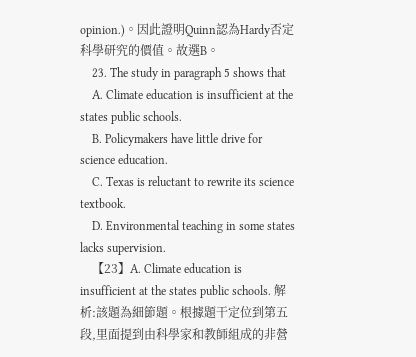opinion.)。因此證明Quinn認為Hardy否定科學研究的價值。故選B。
    23. The study in paragraph 5 shows that
    A. Climate education is insufficient at the states public schools.
    B. Policymakers have little drive for science education.
    C. Texas is reluctant to rewrite its science textbook.
    D. Environmental teaching in some states lacks supervision.
    【23】A. Climate education is insufficient at the states public schools. 解析:該題為細節題。根據題干定位到第五段,里面提到由科學家和教師組成的非營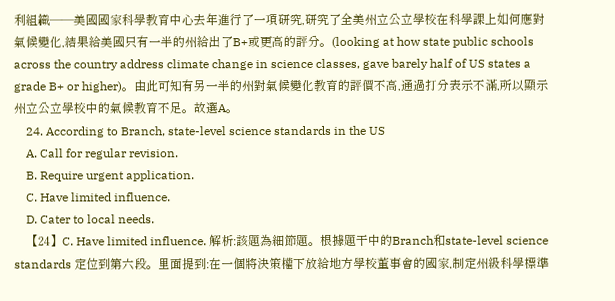利組織——美國國家科學教育中心去年進行了一項研究,研究了全美州立公立學校在科學課上如何應對氣候變化,結果給美國只有一半的州給出了B+或更高的評分。(looking at how state public schools across the country address climate change in science classes, gave barely half of US states a grade B+ or higher)。由此可知有另一半的州對氣候變化教育的評價不高,通過打分表示不滿,所以顯示州立公立學校中的氣候教育不足。故選A。
    24. According to Branch, state-level science standards in the US
    A. Call for regular revision.
    B. Require urgent application.
    C. Have limited influence.
    D. Cater to local needs.
    【24】C. Have limited influence. 解析:該題為細節題。根據題干中的Branch和state-level science standards 定位到第六段。里面提到:在一個將決策權下放給地方學校董事會的國家,制定州級科學標準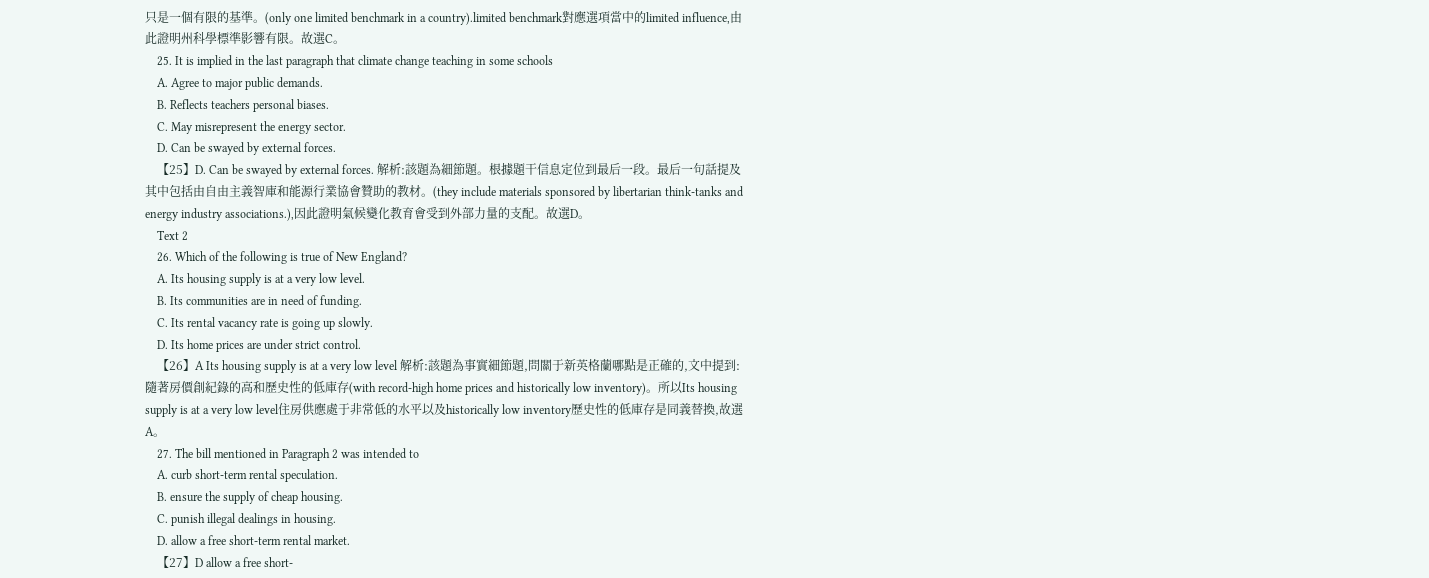只是一個有限的基準。(only one limited benchmark in a country).limited benchmark對應選項當中的limited influence,由此證明州科學標準影響有限。故選C。
    25. It is implied in the last paragraph that climate change teaching in some schools
    A. Agree to major public demands.
    B. Reflects teachers personal biases.
    C. May misrepresent the energy sector.
    D. Can be swayed by external forces.
    【25】D. Can be swayed by external forces. 解析:該題為細節題。根據題干信息定位到最后一段。最后一句話提及其中包括由自由主義智庫和能源行業協會贊助的教材。(they include materials sponsored by libertarian think-tanks and energy industry associations.),因此證明氣候變化教育會受到外部力量的支配。故選D。
    Text 2
    26. Which of the following is true of New England?
    A. Its housing supply is at a very low level.
    B. Its communities are in need of funding.
    C. Its rental vacancy rate is going up slowly.
    D. Its home prices are under strict control.
    【26】A Its housing supply is at a very low level 解析:該題為事實細節題,問關于新英格蘭哪點是正確的,文中提到:隨著房價創紀錄的高和歷史性的低庫存(with record-high home prices and historically low inventory)。所以Its housing supply is at a very low level住房供應處于非常低的水平以及historically low inventory歷史性的低庫存是同義替換,故選A。
    27. The bill mentioned in Paragraph 2 was intended to
    A. curb short-term rental speculation.
    B. ensure the supply of cheap housing.
    C. punish illegal dealings in housing.
    D. allow a free short-term rental market.
    【27】D allow a free short-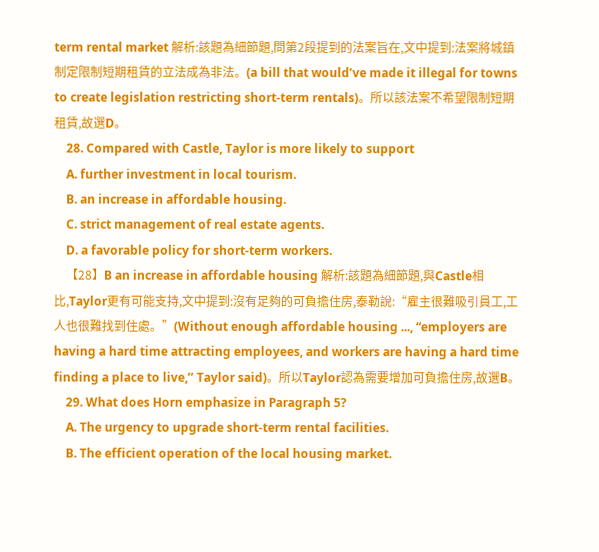term rental market 解析:該題為細節題,問第2段提到的法案旨在,文中提到:法案將城鎮制定限制短期租賃的立法成為非法。(a bill that would’ve made it illegal for towns to create legislation restricting short-term rentals)。所以該法案不希望限制短期租賃,故選D。
    28. Compared with Castle, Taylor is more likely to support
    A. further investment in local tourism.
    B. an increase in affordable housing.
    C. strict management of real estate agents.
    D. a favorable policy for short-term workers.
    【28】B an increase in affordable housing 解析:該題為細節題,與Castle相比,Taylor更有可能支持,文中提到:沒有足夠的可負擔住房,泰勒說:“雇主很難吸引員工,工人也很難找到住處。”(Without enough affordable housing ..., “employers are having a hard time attracting employees, and workers are having a hard time finding a place to live,’’ Taylor said)。所以Taylor認為需要增加可負擔住房,故選B。
    29. What does Horn emphasize in Paragraph 5?
    A. The urgency to upgrade short-term rental facilities.
    B. The efficient operation of the local housing market.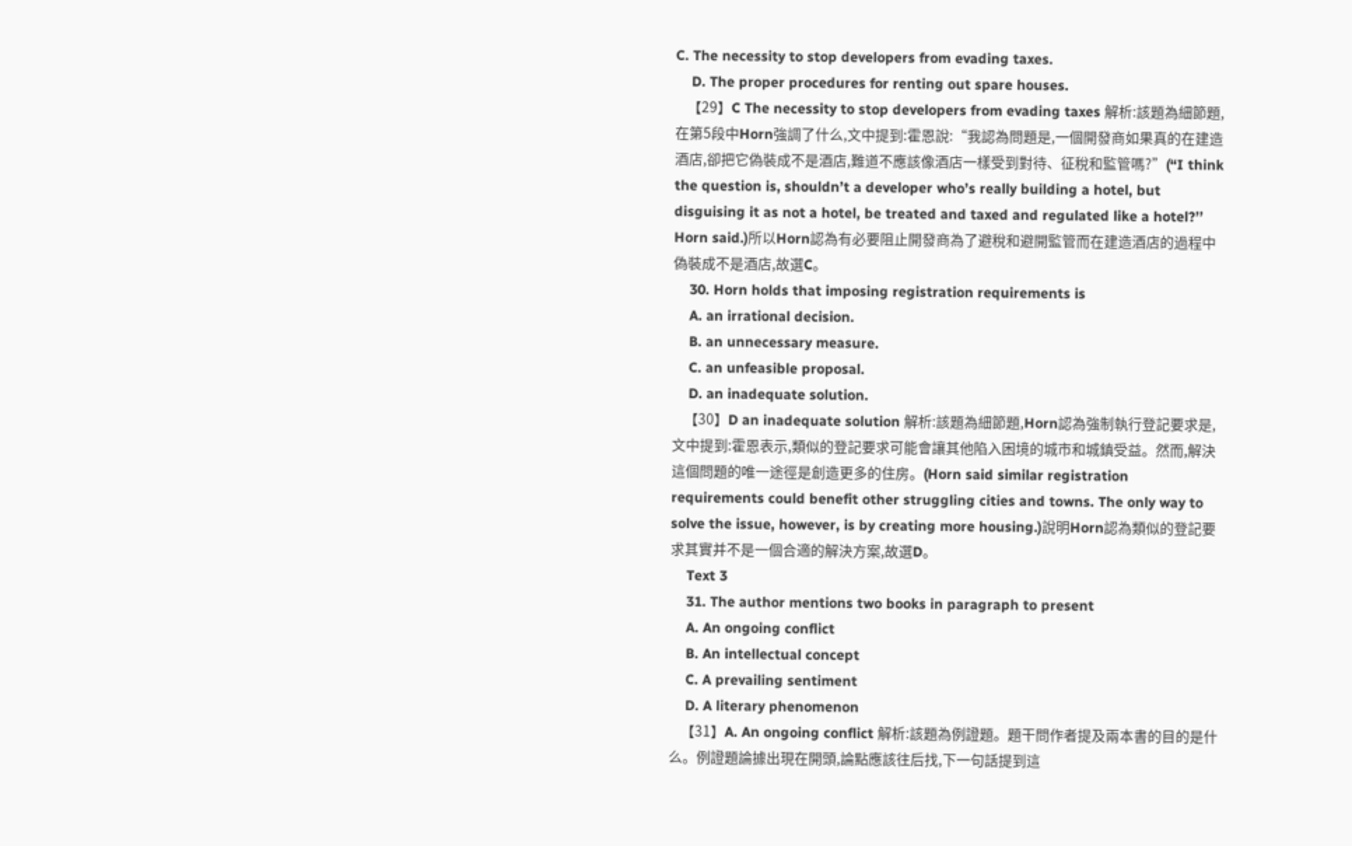C. The necessity to stop developers from evading taxes.
    D. The proper procedures for renting out spare houses.
    【29】C The necessity to stop developers from evading taxes 解析:該題為細節題,在第5段中Horn強調了什么,文中提到:霍恩說:“我認為問題是,一個開發商如果真的在建造酒店,卻把它偽裝成不是酒店,難道不應該像酒店一樣受到對待、征稅和監管嗎?”(“I think the question is, shouldn’t a developer who’s really building a hotel, but disguising it as not a hotel, be treated and taxed and regulated like a hotel?’’ Horn said.)所以Horn認為有必要阻止開發商為了避稅和避開監管而在建造酒店的過程中偽裝成不是酒店,故選C。
    30. Horn holds that imposing registration requirements is
    A. an irrational decision.
    B. an unnecessary measure.
    C. an unfeasible proposal.
    D. an inadequate solution.
    【30】D an inadequate solution 解析:該題為細節題,Horn認為強制執行登記要求是,文中提到:霍恩表示,類似的登記要求可能會讓其他陷入困境的城市和城鎮受益。然而,解決這個問題的唯一途徑是創造更多的住房。(Horn said similar registration requirements could benefit other struggling cities and towns. The only way to solve the issue, however, is by creating more housing.)說明Horn認為類似的登記要求其實并不是一個合適的解決方案,故選D。
    Text 3
    31. The author mentions two books in paragraph to present
    A. An ongoing conflict
    B. An intellectual concept
    C. A prevailing sentiment
    D. A literary phenomenon
    【31】A. An ongoing conflict 解析:該題為例證題。題干問作者提及兩本書的目的是什么。例證題論據出現在開頭,論點應該往后找,下一句話提到這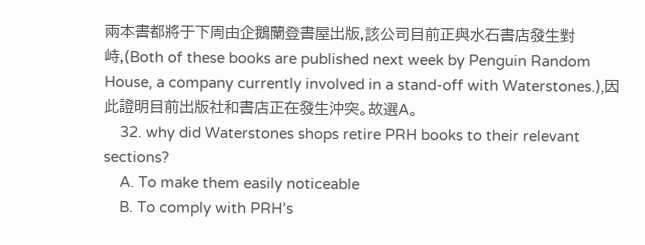兩本書都將于下周由企鵝蘭登書屋出版,該公司目前正與水石書店發生對峙,(Both of these books are published next week by Penguin Random House, a company currently involved in a stand-off with Waterstones.),因此證明目前出版社和書店正在發生沖突。故選A。
    32. why did Waterstones shops retire PRH books to their relevant sections?
    A. To make them easily noticeable
    B. To comply with PRH’s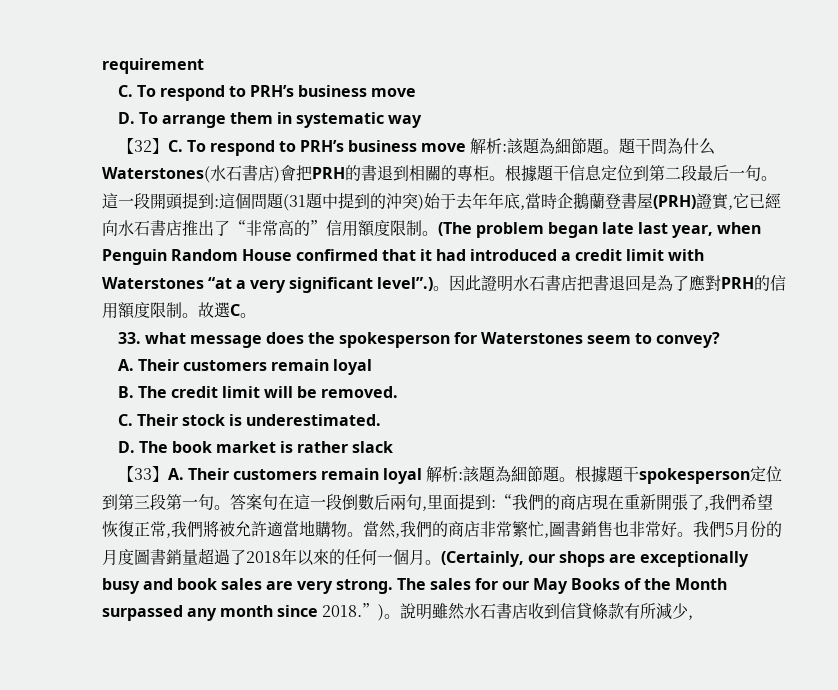requirement
    C. To respond to PRH’s business move
    D. To arrange them in systematic way
    【32】C. To respond to PRH’s business move 解析:該題為細節題。題干問為什么Waterstones(水石書店)會把PRH的書退到相關的專柜。根據題干信息定位到第二段最后一句。這一段開頭提到:這個問題(31題中提到的沖突)始于去年年底,當時企鵝蘭登書屋(PRH)證實,它已經向水石書店推出了“非常高的”信用額度限制。(The problem began late last year, when Penguin Random House confirmed that it had introduced a credit limit with Waterstones “at a very significant level”.)。因此證明水石書店把書退回是為了應對PRH的信用額度限制。故選C。
    33. what message does the spokesperson for Waterstones seem to convey?
    A. Their customers remain loyal
    B. The credit limit will be removed.
    C. Their stock is underestimated.
    D. The book market is rather slack
    【33】A. Their customers remain loyal 解析:該題為細節題。根據題干spokesperson定位到第三段第一句。答案句在這一段倒數后兩句,里面提到:“我們的商店現在重新開張了,我們希望恢復正常,我們將被允許適當地購物。當然,我們的商店非常繁忙,圖書銷售也非常好。我們5月份的月度圖書銷量超過了2018年以來的任何一個月。(Certainly, our shops are exceptionally busy and book sales are very strong. The sales for our May Books of the Month surpassed any month since 2018.”)。說明雖然水石書店收到信貸條款有所減少,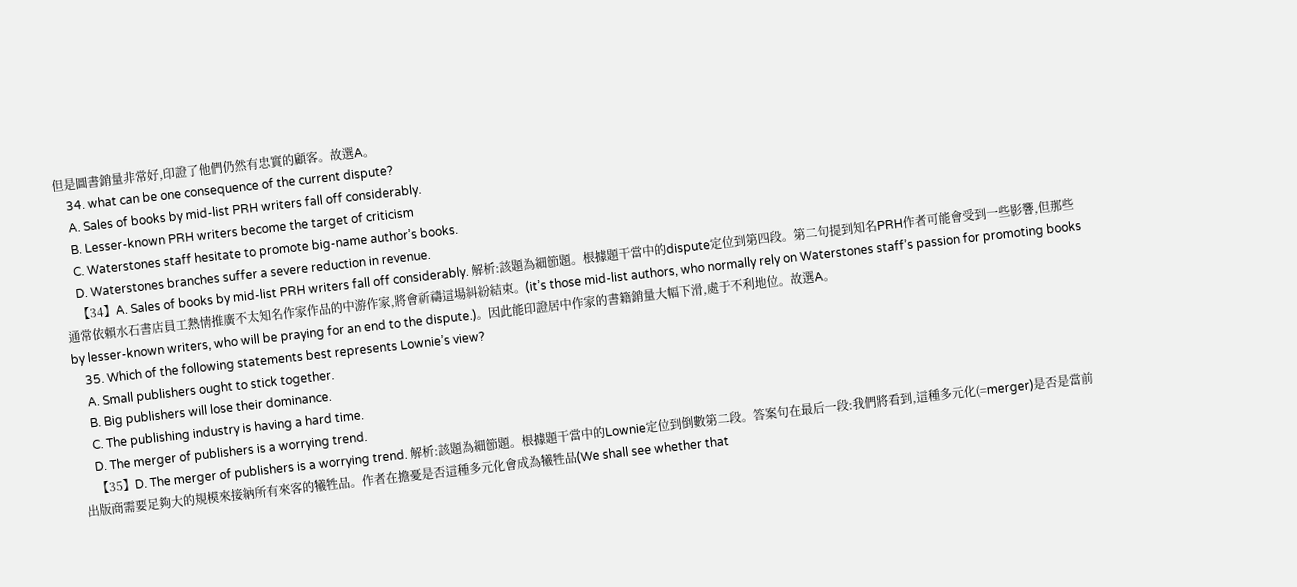但是圖書銷量非常好,印證了他們仍然有忠實的顧客。故選A。
    34. what can be one consequence of the current dispute?
    A. Sales of books by mid-list PRH writers fall off considerably.
    B. Lesser-known PRH writers become the target of criticism
    C. Waterstones staff hesitate to promote big-name author’s books.
    D. Waterstones branches suffer a severe reduction in revenue.
    【34】A. Sales of books by mid-list PRH writers fall off considerably. 解析:該題為細節題。根據題干當中的dispute定位到第四段。第二句提到知名PRH作者可能會受到一些影響,但那些通常依賴水石書店員工熱情推廣不太知名作家作品的中游作家,將會祈禱這場糾紛結束。(it’s those mid-list authors, who normally rely on Waterstones staff’s passion for promoting books by lesser-known writers, who will be praying for an end to the dispute.)。因此能印證居中作家的書籍銷量大幅下滑,處于不利地位。故選A。
    35. Which of the following statements best represents Lownie’s view?
    A. Small publishers ought to stick together.
    B. Big publishers will lose their dominance.
    C. The publishing industry is having a hard time.
    D. The merger of publishers is a worrying trend.
    【35】D. The merger of publishers is a worrying trend. 解析:該題為細節題。根據題干當中的Lownie定位到倒數第二段。答案句在最后一段:我們將看到,這種多元化(=merger)是否是當前出版商需要足夠大的規模來接納所有來客的犧牲品。作者在擔憂是否這種多元化會成為犧牲品(We shall see whether that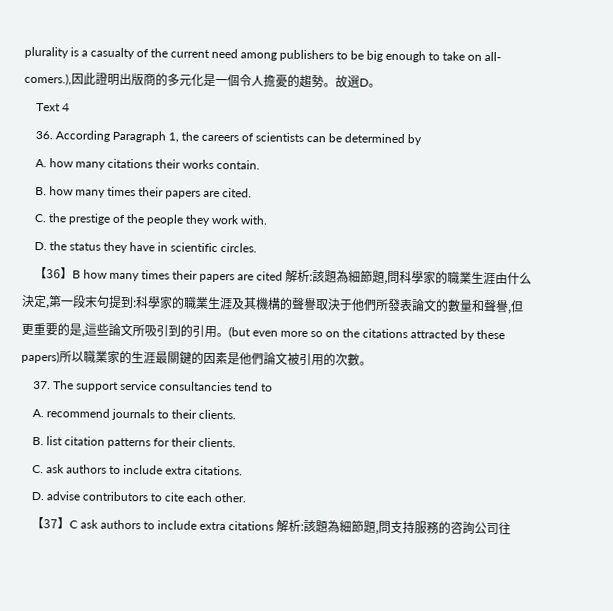plurality is a casualty of the current need among publishers to be big enough to take on all-comers.),因此證明出版商的多元化是一個令人擔憂的趨勢。故選D。
    Text 4
    36. According Paragraph 1, the careers of scientists can be determined by
    A. how many citations their works contain.
    B. how many times their papers are cited.
    C. the prestige of the people they work with.
    D. the status they have in scientific circles.
    【36】B how many times their papers are cited 解析:該題為細節題,問科學家的職業生涯由什么決定,第一段末句提到:科學家的職業生涯及其機構的聲譽取決于他們所發表論文的數量和聲譽,但更重要的是,這些論文所吸引到的引用。(but even more so on the citations attracted by these papers)所以職業家的生涯最關鍵的因素是他們論文被引用的次數。
    37. The support service consultancies tend to
    A. recommend journals to their clients.
    B. list citation patterns for their clients.
    C. ask authors to include extra citations.
    D. advise contributors to cite each other.
    【37】C ask authors to include extra citations 解析:該題為細節題,問支持服務的咨詢公司往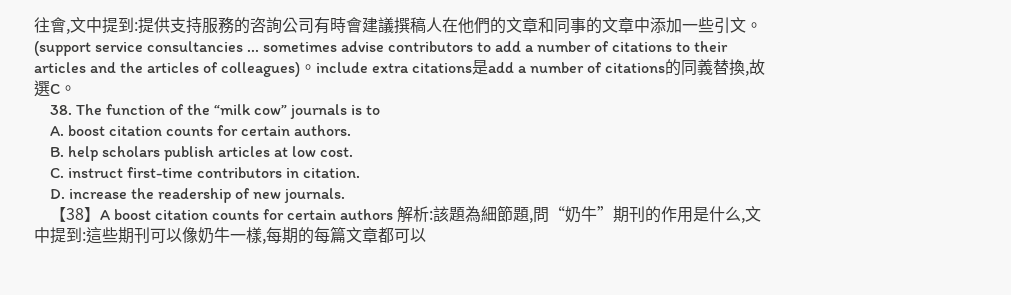往會,文中提到:提供支持服務的咨詢公司有時會建議撰稿人在他們的文章和同事的文章中添加一些引文。(support service consultancies ... sometimes advise contributors to add a number of citations to their articles and the articles of colleagues)。include extra citations是add a number of citations的同義替換,故選C。
    38. The function of the “milk cow” journals is to
    A. boost citation counts for certain authors.
    B. help scholars publish articles at low cost.
    C. instruct first-time contributors in citation.
    D. increase the readership of new journals.
    【38】A boost citation counts for certain authors 解析:該題為細節題,問“奶牛”期刊的作用是什么,文中提到:這些期刊可以像奶牛一樣,每期的每篇文章都可以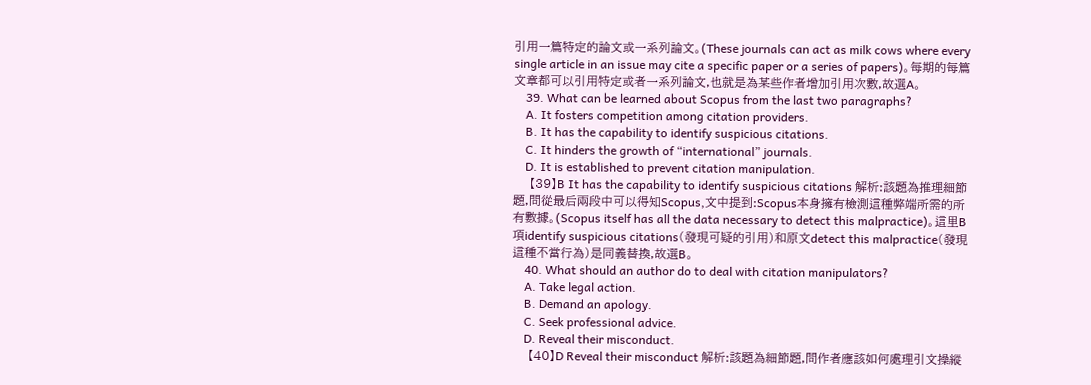引用一篇特定的論文或一系列論文。(These journals can act as milk cows where every single article in an issue may cite a specific paper or a series of papers)。每期的每篇文章都可以引用特定或者一系列論文,也就是為某些作者增加引用次數,故選A。
    39. What can be learned about Scopus from the last two paragraphs?
    A. It fosters competition among citation providers.
    B. It has the capability to identify suspicious citations.
    C. It hinders the growth of “international” journals.
    D. It is established to prevent citation manipulation.
    【39】B It has the capability to identify suspicious citations 解析:該題為推理細節題,問從最后兩段中可以得知Scopus,文中提到:Scopus本身擁有檢測這種弊端所需的所有數據。(Scopus itself has all the data necessary to detect this malpractice)。這里B項identify suspicious citations(發現可疑的引用)和原文detect this malpractice(發現這種不當行為)是同義替換,故選B。
    40. What should an author do to deal with citation manipulators?
    A. Take legal action.
    B. Demand an apology.
    C. Seek professional advice.
    D. Reveal their misconduct.
    【40】D Reveal their misconduct 解析:該題為細節題,問作者應該如何處理引文操縱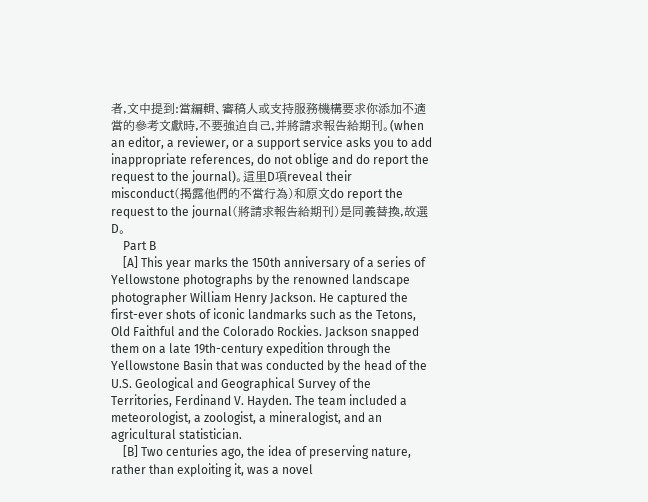者,文中提到:當編輯、審稿人或支持服務機構要求你添加不適當的參考文獻時,不要強迫自己,并將請求報告給期刊。(when an editor, a reviewer, or a support service asks you to add inappropriate references, do not oblige and do report the request to the journal)。這里D項reveal their misconduct(揭露他們的不當行為)和原文do report the request to the journal(將請求報告給期刊)是同義替換,故選D。
    Part B
    [A] This year marks the 150th anniversary of a series of Yellowstone photographs by the renowned landscape photographer William Henry Jackson. He captured the first-ever shots of iconic landmarks such as the Tetons, Old Faithful and the Colorado Rockies. Jackson snapped them on a late 19th-century expedition through the Yellowstone Basin that was conducted by the head of the U.S. Geological and Geographical Survey of the Territories, Ferdinand V. Hayden. The team included a meteorologist, a zoologist, a mineralogist, and an agricultural statistician.
    [B] Two centuries ago, the idea of preserving nature, rather than exploiting it, was a novel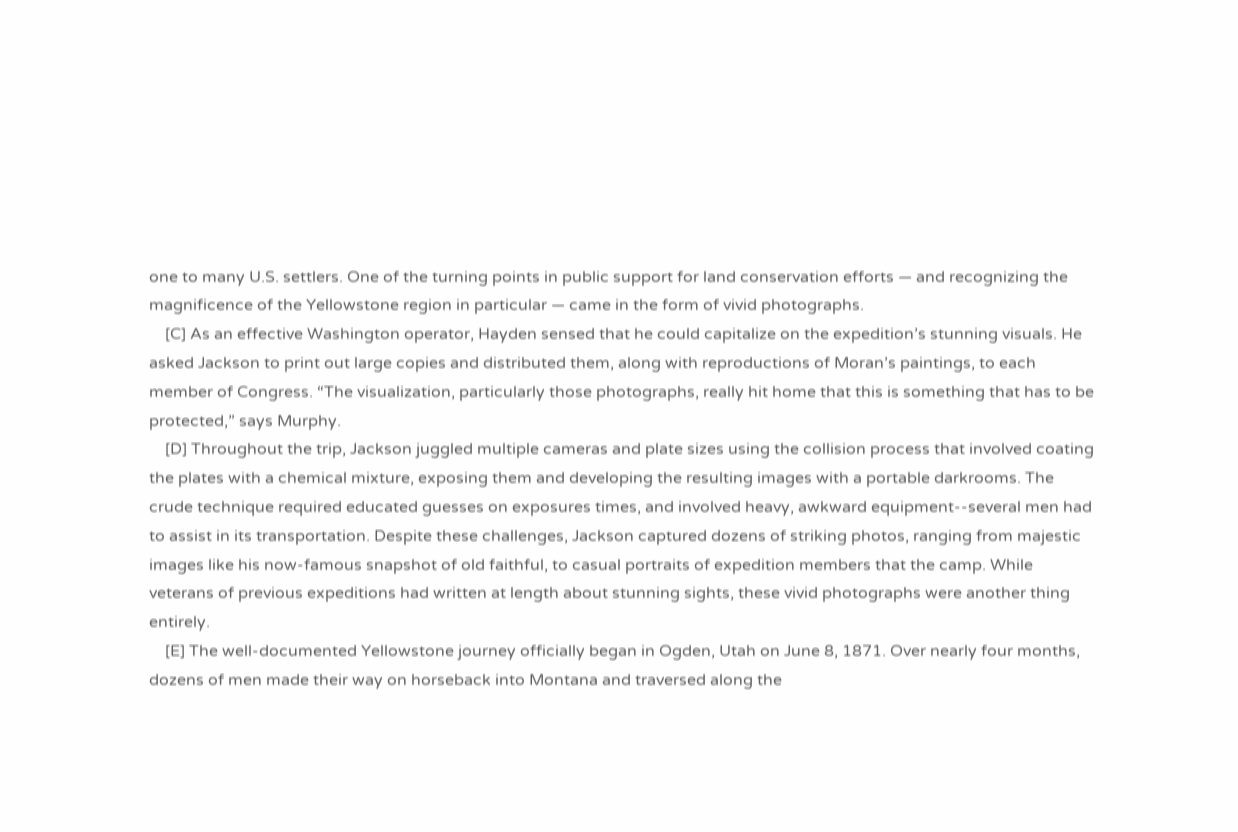one to many U.S. settlers. One of the turning points in public support for land conservation efforts — and recognizing the magnificence of the Yellowstone region in particular — came in the form of vivid photographs.
    [C] As an effective Washington operator, Hayden sensed that he could capitalize on the expedition’s stunning visuals. He asked Jackson to print out large copies and distributed them, along with reproductions of Moran’s paintings, to each member of Congress. “The visualization, particularly those photographs, really hit home that this is something that has to be protected,” says Murphy.
    [D] Throughout the trip, Jackson juggled multiple cameras and plate sizes using the collision process that involved coating the plates with a chemical mixture, exposing them and developing the resulting images with a portable darkrooms. The crude technique required educated guesses on exposures times, and involved heavy, awkward equipment--several men had to assist in its transportation. Despite these challenges, Jackson captured dozens of striking photos, ranging from majestic images like his now-famous snapshot of old faithful, to casual portraits of expedition members that the camp. While veterans of previous expeditions had written at length about stunning sights, these vivid photographs were another thing entirely.
    [E] The well-documented Yellowstone journey officially began in Ogden, Utah on June 8, 1871. Over nearly four months, dozens of men made their way on horseback into Montana and traversed along the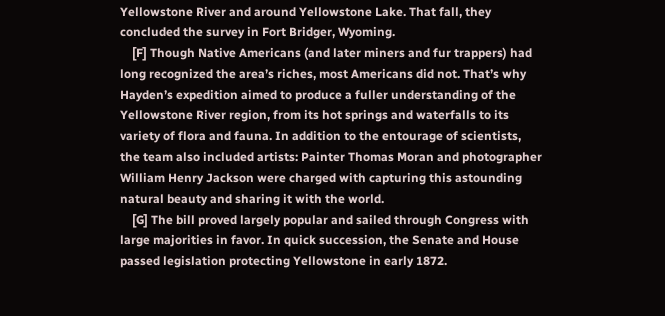Yellowstone River and around Yellowstone Lake. That fall, they concluded the survey in Fort Bridger, Wyoming.
    [F] Though Native Americans (and later miners and fur trappers) had long recognized the area’s riches, most Americans did not. That’s why Hayden’s expedition aimed to produce a fuller understanding of the Yellowstone River region, from its hot springs and waterfalls to its variety of flora and fauna. In addition to the entourage of scientists, the team also included artists: Painter Thomas Moran and photographer William Henry Jackson were charged with capturing this astounding natural beauty and sharing it with the world.
    [G] The bill proved largely popular and sailed through Congress with large majorities in favor. In quick succession, the Senate and House passed legislation protecting Yellowstone in early 1872.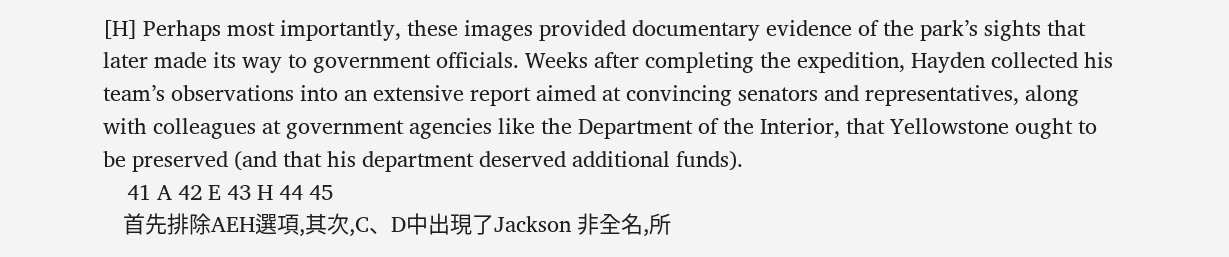[H] Perhaps most importantly, these images provided documentary evidence of the park’s sights that later made its way to government officials. Weeks after completing the expedition, Hayden collected his team’s observations into an extensive report aimed at convincing senators and representatives, along with colleagues at government agencies like the Department of the Interior, that Yellowstone ought to be preserved (and that his department deserved additional funds).
    41 A 42 E 43 H 44 45
    首先排除AEH選項,其次,C、D中出現了Jackson 非全名,所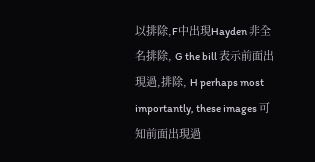以排除,F中出現Hayden 非全名排除, G the bill 表示前面出現過,排除, H perhaps most importantly, these images 可知前面出現過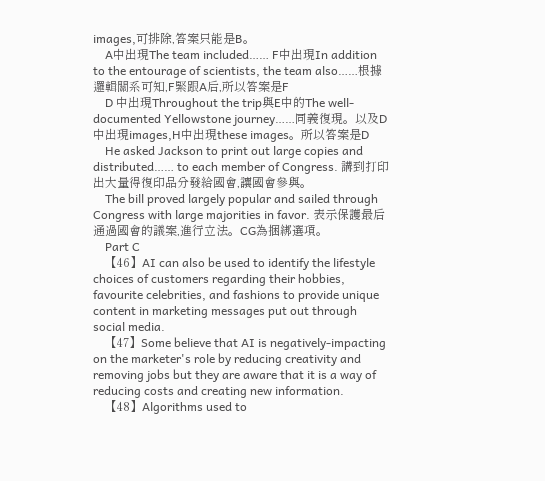images,可排除,答案只能是B。
    A中出現The team included…… F中出現In addition to the entourage of scientists, the team also……根據邏輯關系可知,F緊跟A后,所以答案是F
    D 中出現Throughout the trip與E中的The well-documented Yellowstone journey……同義復現。以及D中出現images,H中出現these images。所以答案是D
    He asked Jackson to print out large copies and distributed…… to each member of Congress. 講到打印出大量得復印品分發給國會,讓國會參與。
    The bill proved largely popular and sailed through Congress with large majorities in favor. 表示保護最后通過國會的議案,進行立法。CG為捆綁選項。
    Part C
    【46】AI can also be used to identify the lifestyle choices of customers regarding their hobbies, favourite celebrities, and fashions to provide unique content in marketing messages put out through social media.
    【47】Some believe that AI is negatively-impacting on the marketer's role by reducing creativity and removing jobs but they are aware that it is a way of reducing costs and creating new information.
    【48】Algorithms used to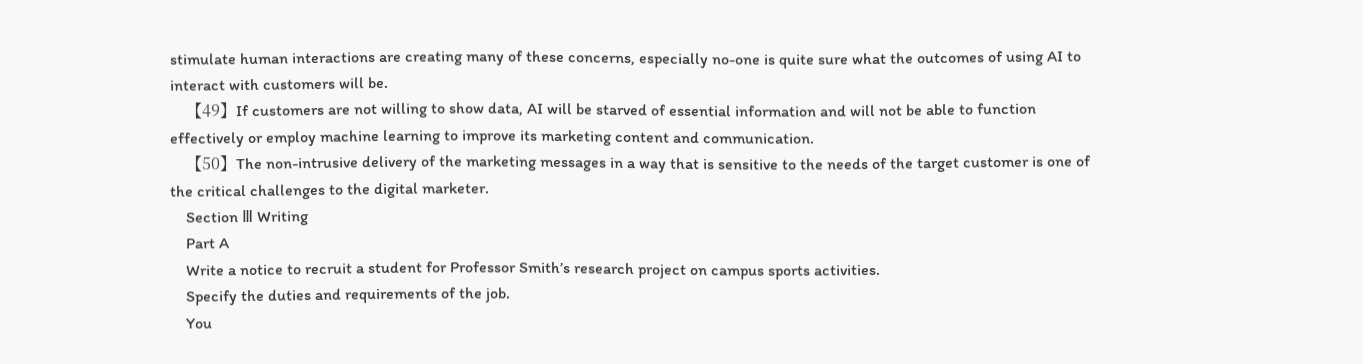stimulate human interactions are creating many of these concerns, especially no-one is quite sure what the outcomes of using AI to interact with customers will be.
    【49】If customers are not willing to show data, AI will be starved of essential information and will not be able to function effectively or employ machine learning to improve its marketing content and communication.
    【50】The non-intrusive delivery of the marketing messages in a way that is sensitive to the needs of the target customer is one of the critical challenges to the digital marketer.
    Section Ⅲ Writing
    Part A
    Write a notice to recruit a student for Professor Smith’s research project on campus sports activities.
    Specify the duties and requirements of the job.
    You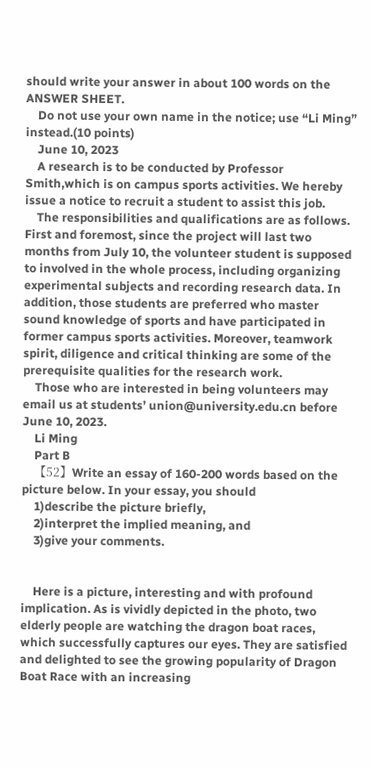should write your answer in about 100 words on the ANSWER SHEET.
    Do not use your own name in the notice; use “Li Ming” instead.(10 points)
    June 10, 2023
    A research is to be conducted by Professor Smith,which is on campus sports activities. We hereby issue a notice to recruit a student to assist this job.
    The responsibilities and qualifications are as follows. First and foremost, since the project will last two months from July 10, the volunteer student is supposed to involved in the whole process, including organizing experimental subjects and recording research data. In addition, those students are preferred who master sound knowledge of sports and have participated in former campus sports activities. Moreover, teamwork spirit, diligence and critical thinking are some of the prerequisite qualities for the research work.
    Those who are interested in being volunteers may email us at students’ union@university.edu.cn before June 10, 2023.
    Li Ming
    Part B
    【52】Write an essay of 160-200 words based on the picture below. In your essay, you should
    1)describe the picture briefly,
    2)interpret the implied meaning, and
    3)give your comments.


    Here is a picture, interesting and with profound implication. As is vividly depicted in the photo, two elderly people are watching the dragon boat races, which successfully captures our eyes. They are satisfied and delighted to see the growing popularity of Dragon Boat Race with an increasing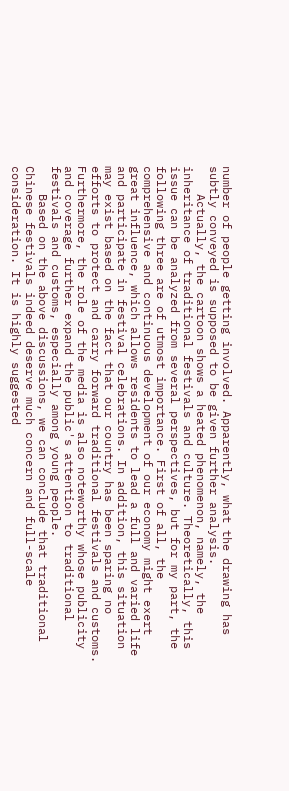number of people getting involved. Apparently, what the drawing has subtly conveyed is supposed to be given further analysis.
    Actually, the cartoon shows a heated phenomenon, namely, the inheritance of traditional festivals and culture. Theoretically, this issue can be analyzed from several perspectives, but for my part, the following three are of utmost importance. First of all, the comprehensive and continuous development of our economy might exert great influence, which allows residents to lead a full and varied life and participate in festival celebrations. In addition, this situation may exist based on the fact that our country has been sparing no efforts to protect and carry forward traditional festivals and customs. Furthermore, the role of the media is also noteworthy whose publicity and coverage further expand the public's attention to traditional festivals and customs, especially among young people.
    Based on the above discussions, we can conclude that traditional Chinese festivals indeed deserve much concern and full-scale consideration. It is highly suggested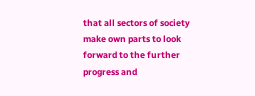that all sectors of society make own parts to look forward to the further progress and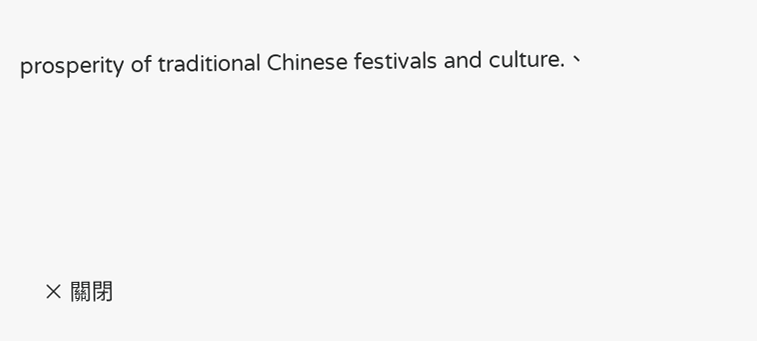prosperity of traditional Chinese festivals and culture.、








    × 關閉